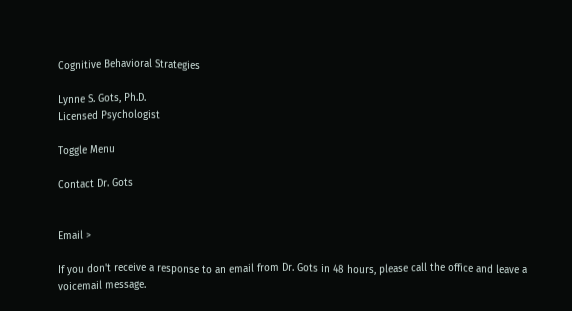Cognitive Behavioral Strategies

Lynne S. Gots, Ph.D.
Licensed Psychologist

Toggle Menu

Contact Dr. Gots


Email >

If you don't receive a response to an email from Dr. Gots in 48 hours, please call the office and leave a voicemail message.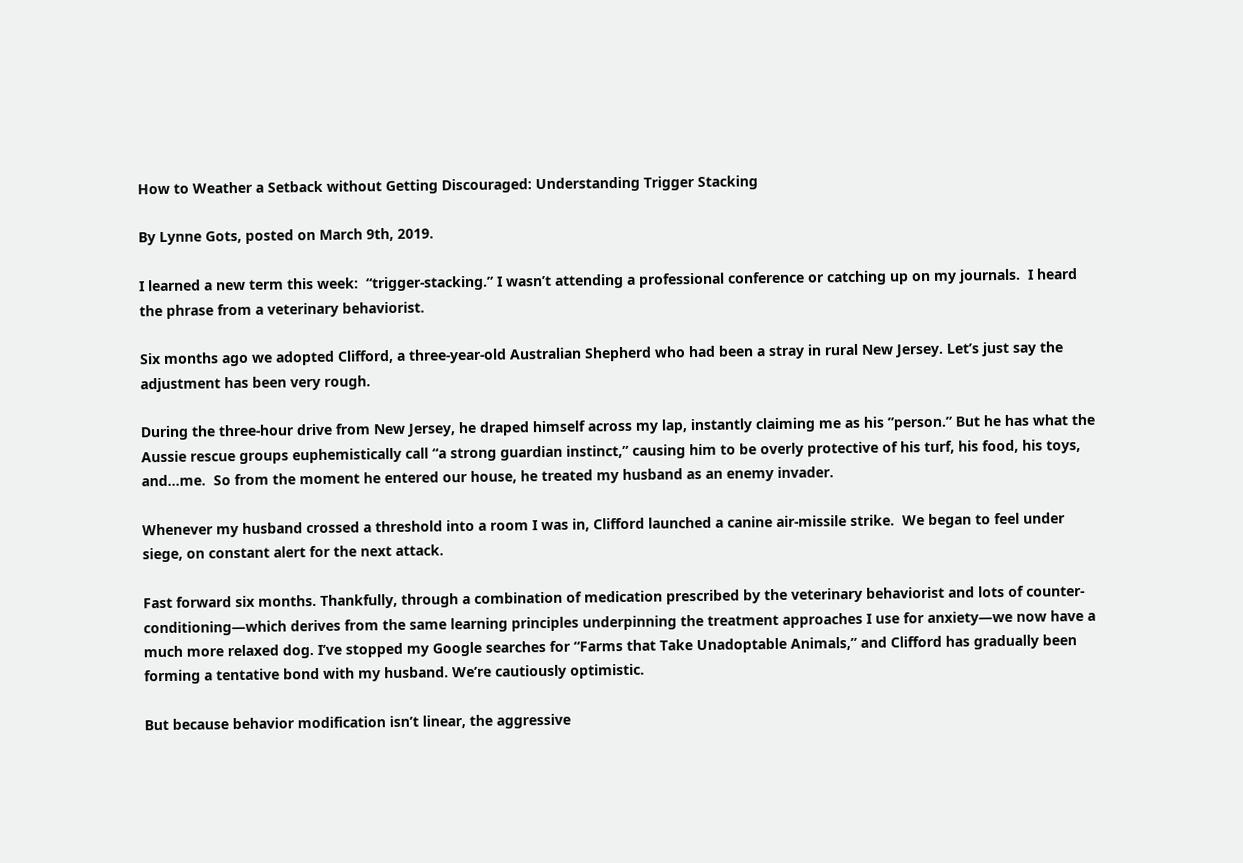How to Weather a Setback without Getting Discouraged: Understanding Trigger Stacking

By Lynne Gots, posted on March 9th, 2019.

I learned a new term this week:  “trigger-stacking.” I wasn’t attending a professional conference or catching up on my journals.  I heard the phrase from a veterinary behaviorist.

Six months ago we adopted Clifford, a three-year-old Australian Shepherd who had been a stray in rural New Jersey. Let’s just say the adjustment has been very rough.

During the three-hour drive from New Jersey, he draped himself across my lap, instantly claiming me as his ”person.” But he has what the Aussie rescue groups euphemistically call “a strong guardian instinct,” causing him to be overly protective of his turf, his food, his toys, and…me.  So from the moment he entered our house, he treated my husband as an enemy invader.

Whenever my husband crossed a threshold into a room I was in, Clifford launched a canine air-missile strike.  We began to feel under siege, on constant alert for the next attack.

Fast forward six months. Thankfully, through a combination of medication prescribed by the veterinary behaviorist and lots of counter-conditioning—which derives from the same learning principles underpinning the treatment approaches I use for anxiety—we now have a much more relaxed dog. I’ve stopped my Google searches for “Farms that Take Unadoptable Animals,” and Clifford has gradually been forming a tentative bond with my husband. We’re cautiously optimistic.

But because behavior modification isn’t linear, the aggressive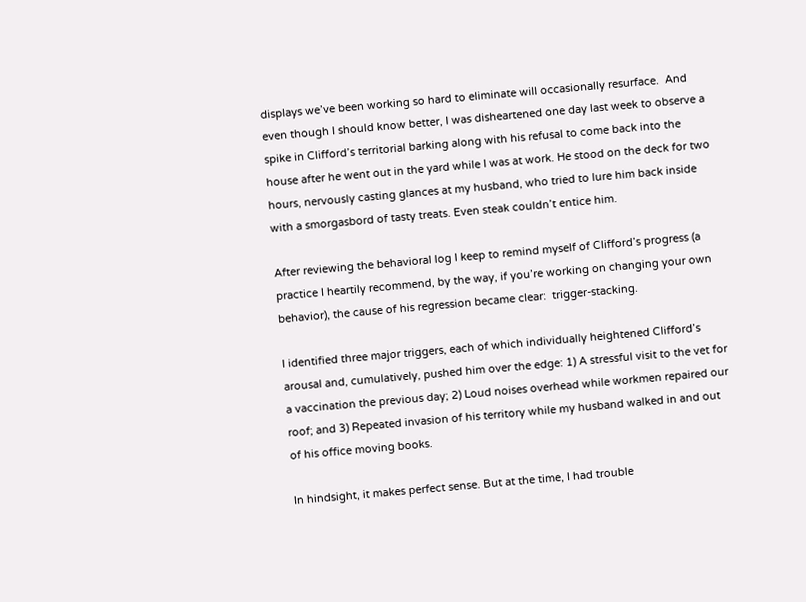displays we’ve been working so hard to eliminate will occasionally resurface.  And even though I should know better, I was disheartened one day last week to observe a spike in Clifford’s territorial barking along with his refusal to come back into the house after he went out in the yard while I was at work. He stood on the deck for two hours, nervously casting glances at my husband, who tried to lure him back inside with a smorgasbord of tasty treats. Even steak couldn’t entice him.

After reviewing the behavioral log I keep to remind myself of Clifford’s progress (a practice I heartily recommend, by the way, if you’re working on changing your own behavior), the cause of his regression became clear:  trigger-stacking.

I identified three major triggers, each of which individually heightened Clifford’s arousal and, cumulatively, pushed him over the edge: 1) A stressful visit to the vet for a vaccination the previous day; 2) Loud noises overhead while workmen repaired our roof; and 3) Repeated invasion of his territory while my husband walked in and out of his office moving books.

In hindsight, it makes perfect sense. But at the time, I had trouble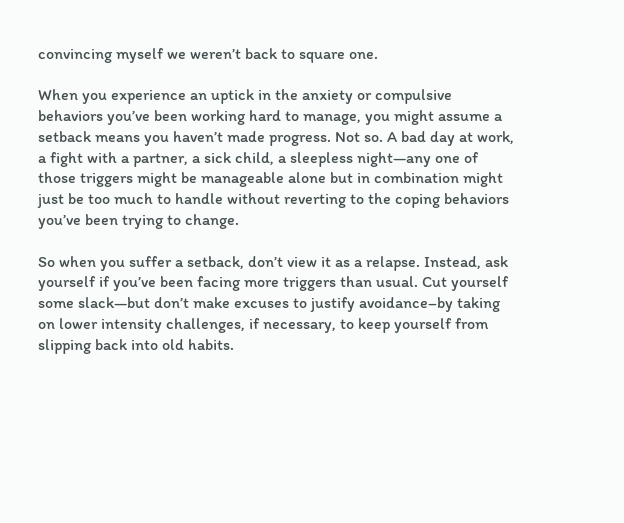convincing myself we weren’t back to square one.

When you experience an uptick in the anxiety or compulsive behaviors you’ve been working hard to manage, you might assume a setback means you haven’t made progress. Not so. A bad day at work, a fight with a partner, a sick child, a sleepless night—any one of those triggers might be manageable alone but in combination might just be too much to handle without reverting to the coping behaviors you’ve been trying to change.

So when you suffer a setback, don’t view it as a relapse. Instead, ask yourself if you’ve been facing more triggers than usual. Cut yourself some slack—but don’t make excuses to justify avoidance–by taking on lower intensity challenges, if necessary, to keep yourself from slipping back into old habits.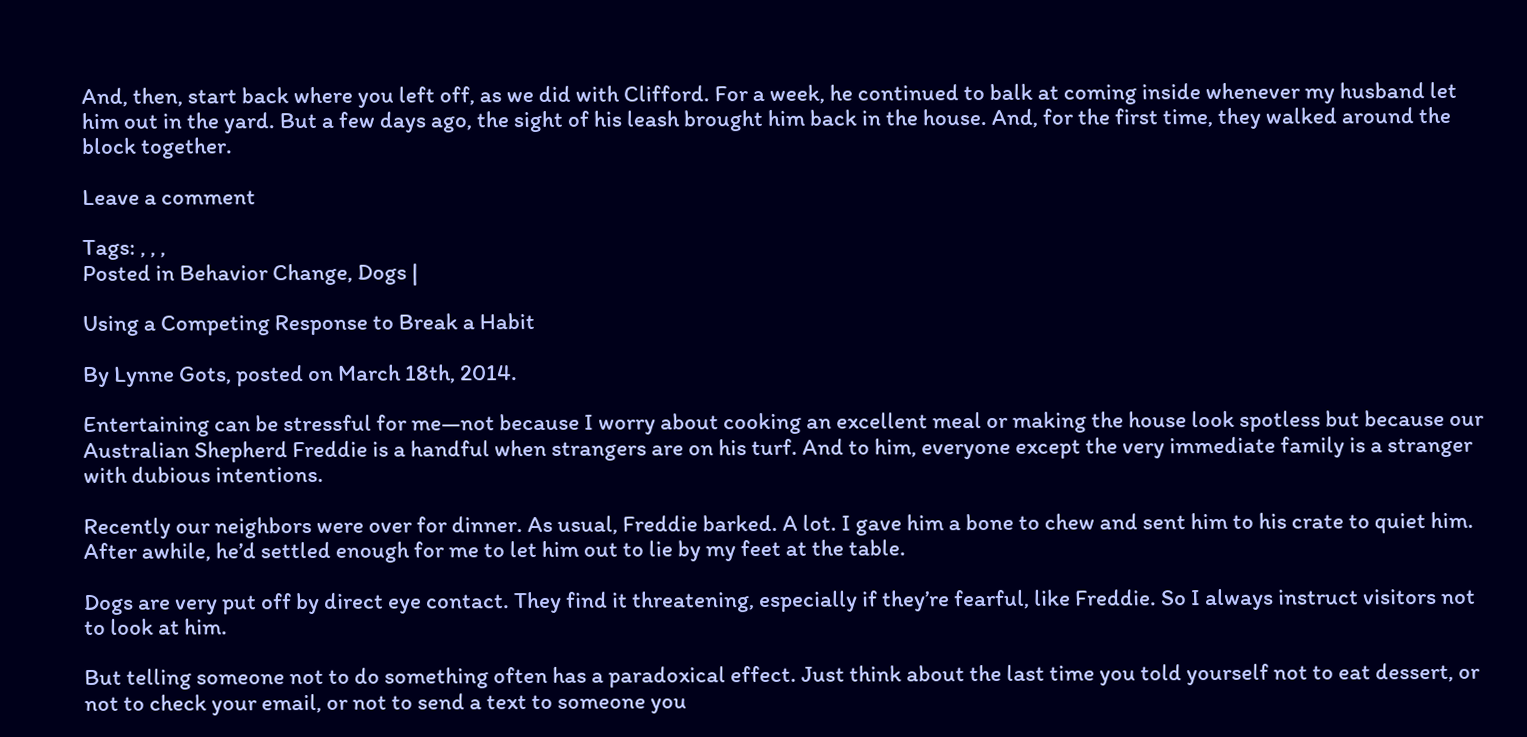And, then, start back where you left off, as we did with Clifford. For a week, he continued to balk at coming inside whenever my husband let him out in the yard. But a few days ago, the sight of his leash brought him back in the house. And, for the first time, they walked around the block together.

Leave a comment

Tags: , , ,
Posted in Behavior Change, Dogs |

Using a Competing Response to Break a Habit

By Lynne Gots, posted on March 18th, 2014.

Entertaining can be stressful for me—not because I worry about cooking an excellent meal or making the house look spotless but because our Australian Shepherd Freddie is a handful when strangers are on his turf. And to him, everyone except the very immediate family is a stranger with dubious intentions.

Recently our neighbors were over for dinner. As usual, Freddie barked. A lot. I gave him a bone to chew and sent him to his crate to quiet him. After awhile, he’d settled enough for me to let him out to lie by my feet at the table.

Dogs are very put off by direct eye contact. They find it threatening, especially if they’re fearful, like Freddie. So I always instruct visitors not to look at him.

But telling someone not to do something often has a paradoxical effect. Just think about the last time you told yourself not to eat dessert, or not to check your email, or not to send a text to someone you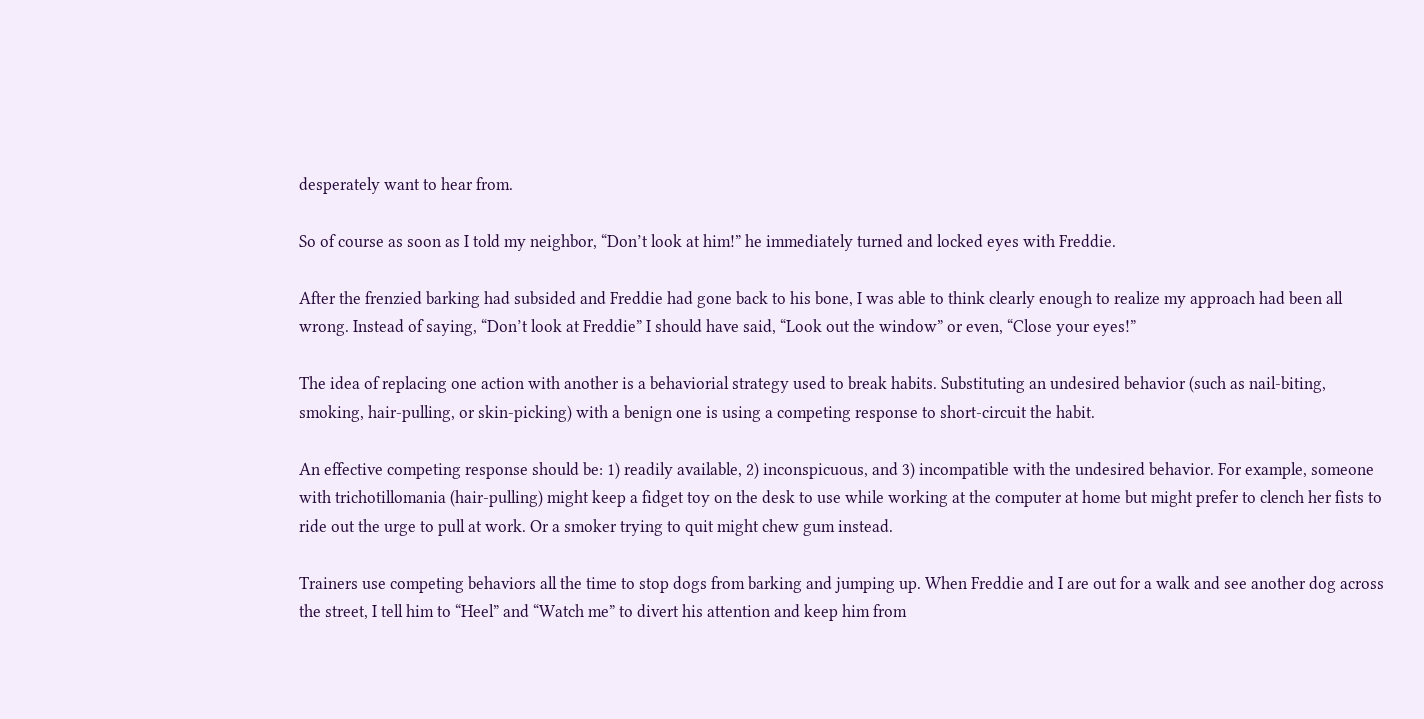desperately want to hear from.

So of course as soon as I told my neighbor, “Don’t look at him!” he immediately turned and locked eyes with Freddie.

After the frenzied barking had subsided and Freddie had gone back to his bone, I was able to think clearly enough to realize my approach had been all wrong. Instead of saying, “Don’t look at Freddie” I should have said, “Look out the window” or even, “Close your eyes!”

The idea of replacing one action with another is a behaviorial strategy used to break habits. Substituting an undesired behavior (such as nail-biting, smoking, hair-pulling, or skin-picking) with a benign one is using a competing response to short-circuit the habit.

An effective competing response should be: 1) readily available, 2) inconspicuous, and 3) incompatible with the undesired behavior. For example, someone with trichotillomania (hair-pulling) might keep a fidget toy on the desk to use while working at the computer at home but might prefer to clench her fists to ride out the urge to pull at work. Or a smoker trying to quit might chew gum instead.

Trainers use competing behaviors all the time to stop dogs from barking and jumping up. When Freddie and I are out for a walk and see another dog across the street, I tell him to “Heel” and “Watch me” to divert his attention and keep him from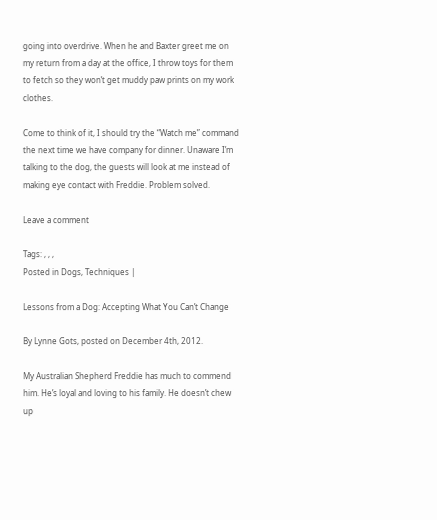going into overdrive. When he and Baxter greet me on my return from a day at the office, I throw toys for them to fetch so they won’t get muddy paw prints on my work clothes.

Come to think of it, I should try the “Watch me” command the next time we have company for dinner. Unaware I’m talking to the dog, the guests will look at me instead of making eye contact with Freddie. Problem solved.

Leave a comment

Tags: , , ,
Posted in Dogs, Techniques |

Lessons from a Dog: Accepting What You Can’t Change

By Lynne Gots, posted on December 4th, 2012.

My Australian Shepherd Freddie has much to commend him. He’s loyal and loving to his family. He doesn’t chew up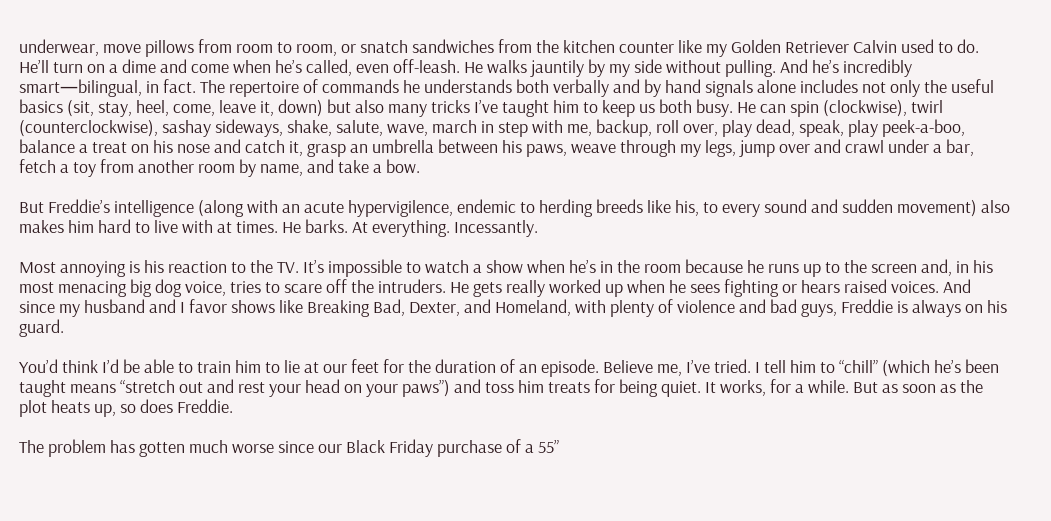underwear, move pillows from room to room, or snatch sandwiches from the kitchen counter like my Golden Retriever Calvin used to do. He’ll turn on a dime and come when he’s called, even off-leash. He walks jauntily by my side without pulling. And he’s incredibly smart—bilingual, in fact. The repertoire of commands he understands both verbally and by hand signals alone includes not only the useful basics (sit, stay, heel, come, leave it, down) but also many tricks I’ve taught him to keep us both busy. He can spin (clockwise), twirl (counterclockwise), sashay sideways, shake, salute, wave, march in step with me, backup, roll over, play dead, speak, play peek-a-boo, balance a treat on his nose and catch it, grasp an umbrella between his paws, weave through my legs, jump over and crawl under a bar, fetch a toy from another room by name, and take a bow.

But Freddie’s intelligence (along with an acute hypervigilence, endemic to herding breeds like his, to every sound and sudden movement) also makes him hard to live with at times. He barks. At everything. Incessantly.

Most annoying is his reaction to the TV. It’s impossible to watch a show when he’s in the room because he runs up to the screen and, in his most menacing big dog voice, tries to scare off the intruders. He gets really worked up when he sees fighting or hears raised voices. And since my husband and I favor shows like Breaking Bad, Dexter, and Homeland, with plenty of violence and bad guys, Freddie is always on his guard.

You’d think I’d be able to train him to lie at our feet for the duration of an episode. Believe me, I’ve tried. I tell him to “chill” (which he’s been taught means “stretch out and rest your head on your paws”) and toss him treats for being quiet. It works, for a while. But as soon as the plot heats up, so does Freddie.

The problem has gotten much worse since our Black Friday purchase of a 55”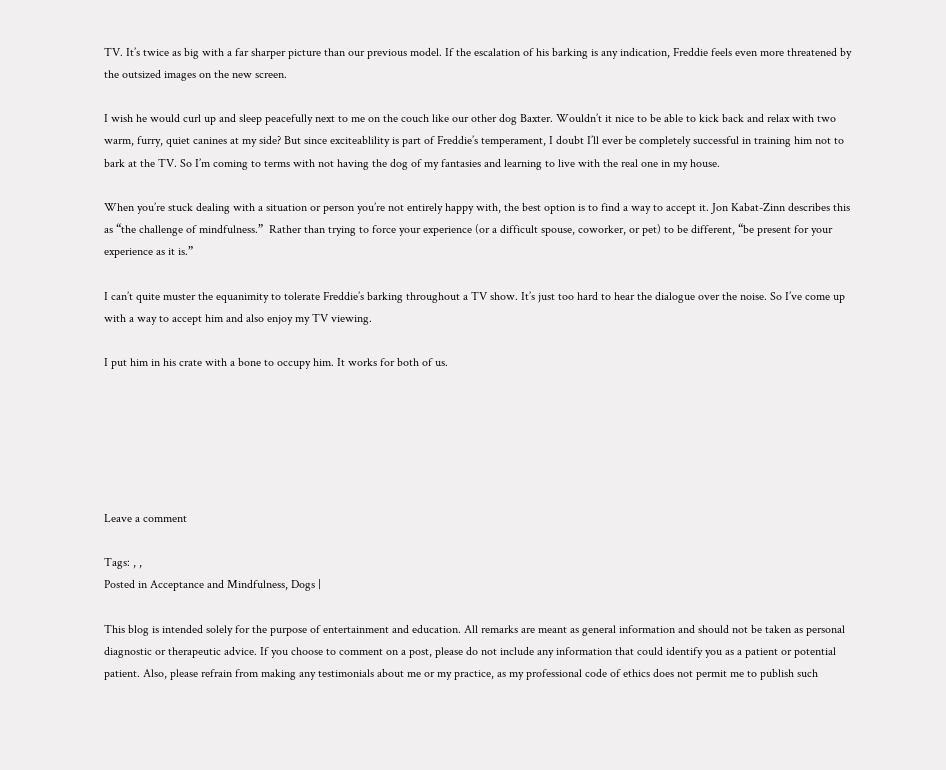TV. It’s twice as big with a far sharper picture than our previous model. If the escalation of his barking is any indication, Freddie feels even more threatened by the outsized images on the new screen.

I wish he would curl up and sleep peacefully next to me on the couch like our other dog Baxter. Wouldn’t it nice to be able to kick back and relax with two warm, furry, quiet canines at my side? But since exciteablility is part of Freddie’s temperament, I doubt I’ll ever be completely successful in training him not to bark at the TV. So I’m coming to terms with not having the dog of my fantasies and learning to live with the real one in my house.

When you’re stuck dealing with a situation or person you’re not entirely happy with, the best option is to find a way to accept it. Jon Kabat-Zinn describes this as “the challenge of mindfulness.”  Rather than trying to force your experience (or a difficult spouse, coworker, or pet) to be different, “be present for your experience as it is.”

I can’t quite muster the equanimity to tolerate Freddie’s barking throughout a TV show. It’s just too hard to hear the dialogue over the noise. So I’ve come up with a way to accept him and also enjoy my TV viewing.

I put him in his crate with a bone to occupy him. It works for both of us.






Leave a comment

Tags: , ,
Posted in Acceptance and Mindfulness, Dogs |

This blog is intended solely for the purpose of entertainment and education. All remarks are meant as general information and should not be taken as personal diagnostic or therapeutic advice. If you choose to comment on a post, please do not include any information that could identify you as a patient or potential patient. Also, please refrain from making any testimonials about me or my practice, as my professional code of ethics does not permit me to publish such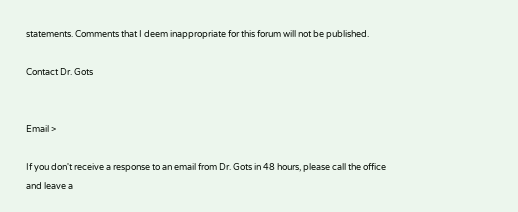statements. Comments that I deem inappropriate for this forum will not be published.

Contact Dr. Gots


Email >

If you don't receive a response to an email from Dr. Gots in 48 hours, please call the office and leave a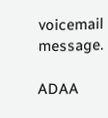voicemail message.

ADAA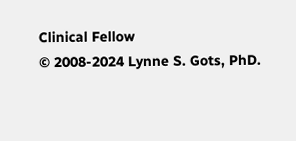Clinical Fellow
© 2008-2024 Lynne S. Gots, PhD.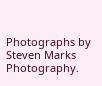Photographs by Steven Marks Photography.